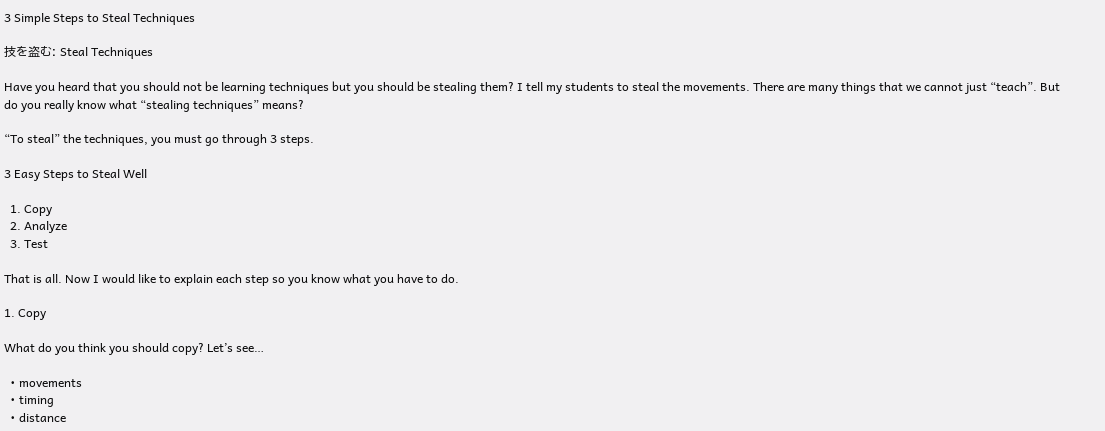3 Simple Steps to Steal Techniques

技を盗む: Steal Techniques

Have you heard that you should not be learning techniques but you should be stealing them? I tell my students to steal the movements. There are many things that we cannot just “teach”. But do you really know what “stealing techniques” means?

“To steal” the techniques, you must go through 3 steps.

3 Easy Steps to Steal Well

  1. Copy
  2. Analyze
  3. Test

That is all. Now I would like to explain each step so you know what you have to do.

1. Copy

What do you think you should copy? Let’s see…

  • movements
  • timing
  • distance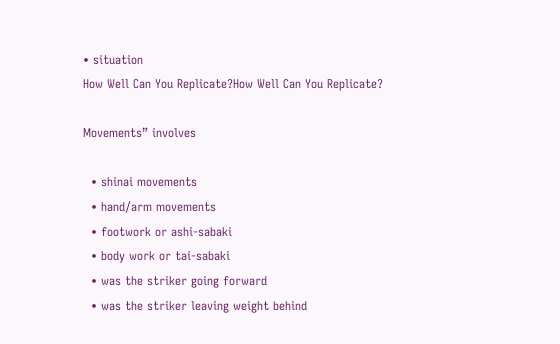• situation
How Well Can You Replicate?How Well Can You Replicate?

Movements” involves

  • shinai movements
  • hand/arm movements
  • footwork or ashi-sabaki
  • body work or tai-sabaki
  • was the striker going forward
  • was the striker leaving weight behind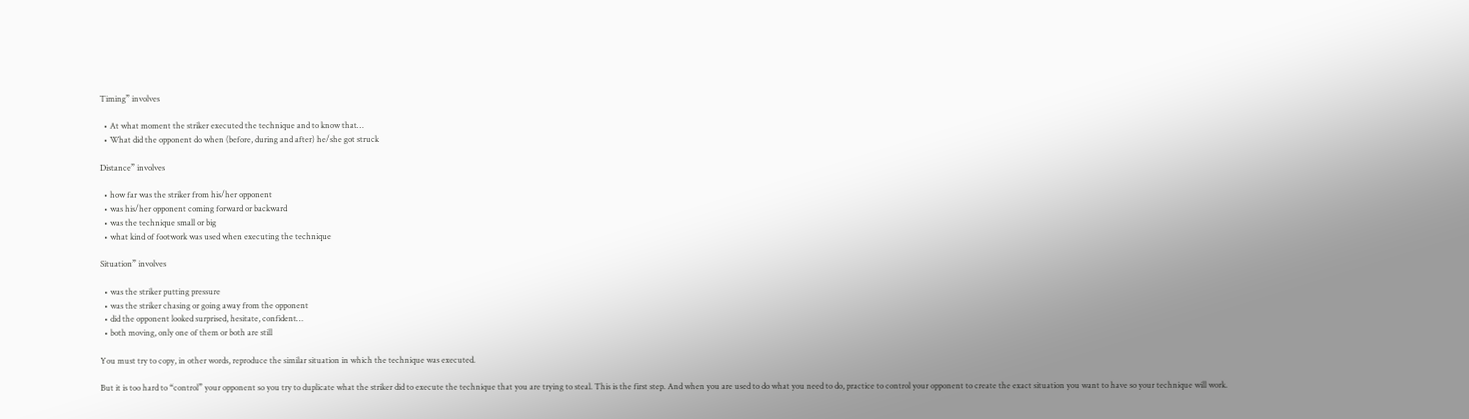Timing” involves

  • At what moment the striker executed the technique and to know that…
  • What did the opponent do when (before, during and after) he/she got struck

Distance” involves

  • how far was the striker from his/her opponent
  • was his/her opponent coming forward or backward
  • was the technique small or big
  • what kind of footwork was used when executing the technique

Situation” involves

  • was the striker putting pressure
  • was the striker chasing or going away from the opponent
  • did the opponent looked surprised, hesitate, confident…
  • both moving, only one of them or both are still

You must try to copy, in other words, reproduce the similar situation in which the technique was executed.

But it is too hard to “control” your opponent so you try to duplicate what the striker did to execute the technique that you are trying to steal. This is the first step. And when you are used to do what you need to do, practice to control your opponent to create the exact situation you want to have so your technique will work.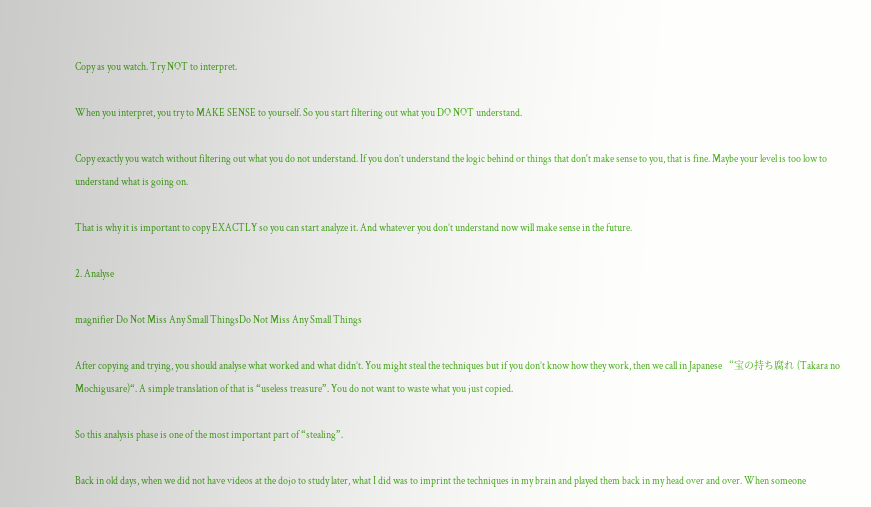Copy as you watch. Try NOT to interpret.

When you interpret, you try to MAKE SENSE to yourself. So you start filtering out what you DO NOT understand.

Copy exactly you watch without filtering out what you do not understand. If you don’t understand the logic behind or things that don't make sense to you, that is fine. Maybe your level is too low to understand what is going on.

That is why it is important to copy EXACTLY so you can start analyze it. And whatever you don’t understand now will make sense in the future.

2. Analyse

magnifier Do Not Miss Any Small ThingsDo Not Miss Any Small Things

After copying and trying, you should analyse what worked and what didn’t. You might steal the techniques but if you don’t know how they work, then we call in Japanese “宝の持ち腐れ (Takara no Mochigusare)“. A simple translation of that is “useless treasure”. You do not want to waste what you just copied.

So this analysis phase is one of the most important part of “stealing”.

Back in old days, when we did not have videos at the dojo to study later, what I did was to imprint the techniques in my brain and played them back in my head over and over. When someone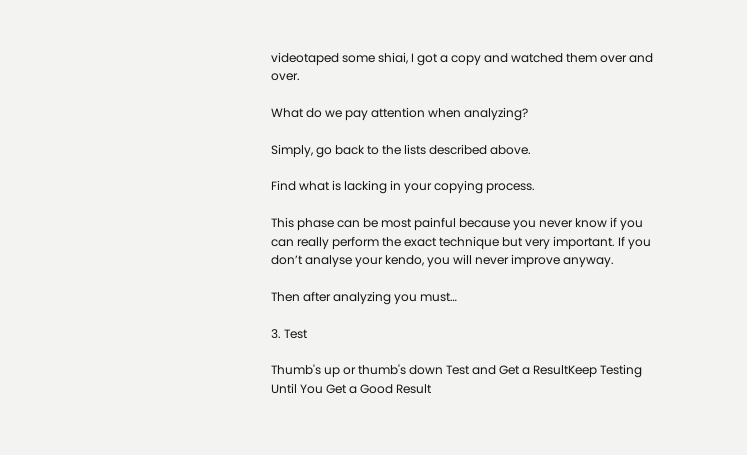videotaped some shiai, I got a copy and watched them over and over.

What do we pay attention when analyzing?

Simply, go back to the lists described above.

Find what is lacking in your copying process.

This phase can be most painful because you never know if you can really perform the exact technique but very important. If you don’t analyse your kendo, you will never improve anyway.

Then after analyzing you must…

3. Test

Thumb's up or thumb's down Test and Get a ResultKeep Testing Until You Get a Good Result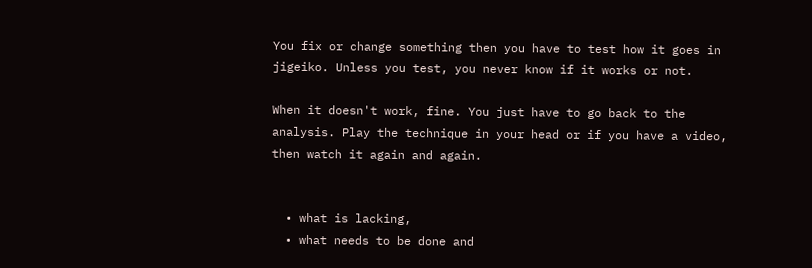You fix or change something then you have to test how it goes in jigeiko. Unless you test, you never know if it works or not.

When it doesn't work, fine. You just have to go back to the analysis. Play the technique in your head or if you have a video, then watch it again and again.


  • what is lacking,
  • what needs to be done and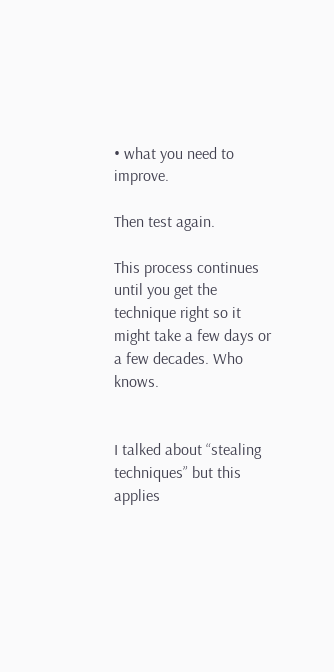• what you need to improve.

Then test again.

This process continues until you get the technique right so it might take a few days or a few decades. Who knows.


I talked about “stealing techniques” but this applies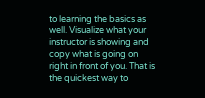to learning the basics as well. Visualize what your instructor is showing and copy what is going on right in front of you. That is the quickest way to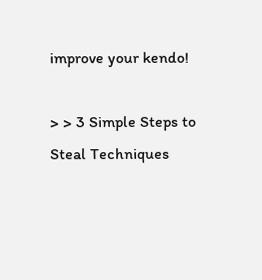improve your kendo!

> > 3 Simple Steps to Steal Techniques